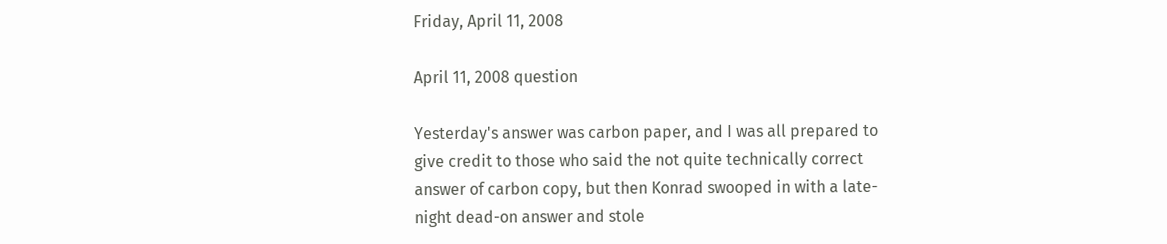Friday, April 11, 2008

April 11, 2008 question

Yesterday's answer was carbon paper, and I was all prepared to give credit to those who said the not quite technically correct answer of carbon copy, but then Konrad swooped in with a late-night dead-on answer and stole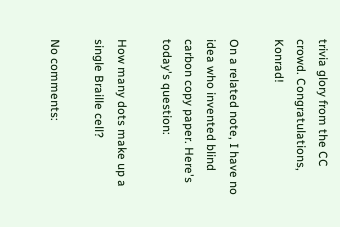trivia glory from the CC crowd. Congratulations, Konrad!

On a related note, I have no idea who invented blind carbon copy paper. Here's today's question:

How many dots make up a single Braille cell?

No comments: